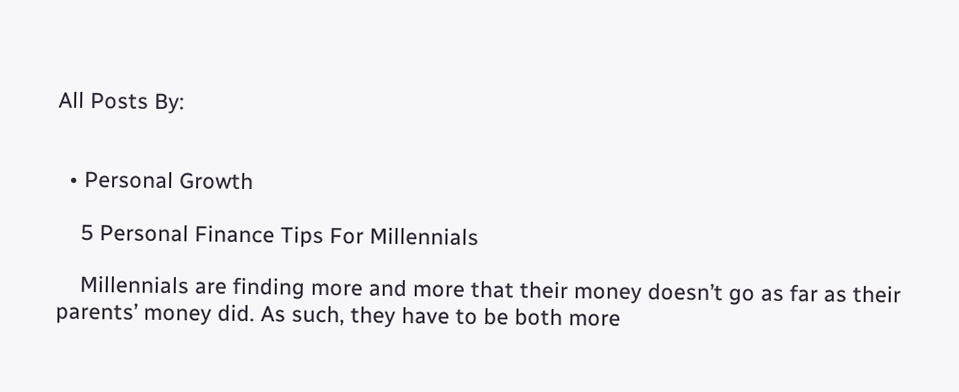All Posts By:


  • Personal Growth

    5 Personal Finance Tips For Millennials

    Millennials are finding more and more that their money doesn’t go as far as their parents’ money did. As such, they have to be both more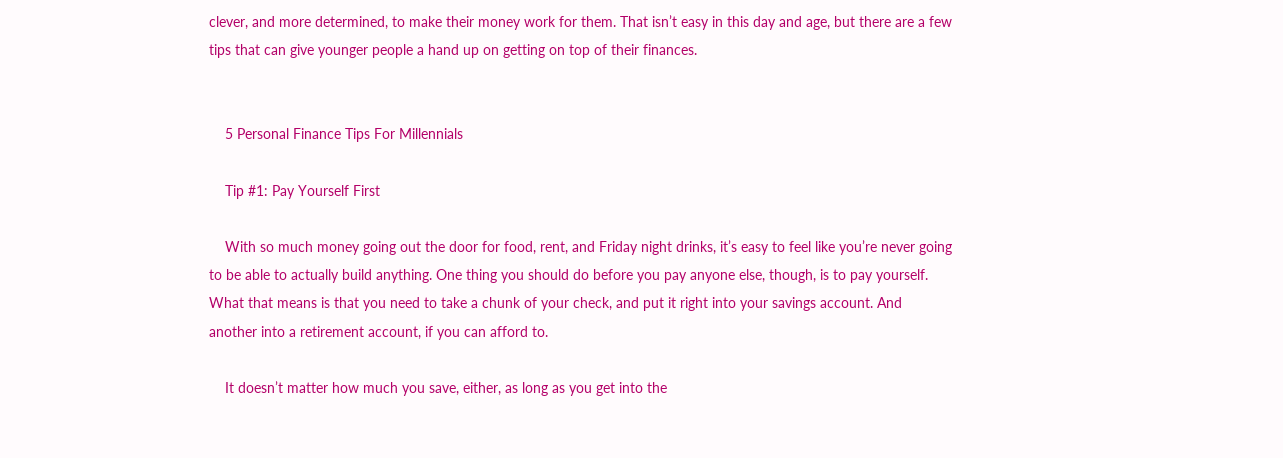clever, and more determined, to make their money work for them. That isn’t easy in this day and age, but there are a few tips that can give younger people a hand up on getting on top of their finances.


    5 Personal Finance Tips For Millennials

    Tip #1: Pay Yourself First

    With so much money going out the door for food, rent, and Friday night drinks, it’s easy to feel like you’re never going to be able to actually build anything. One thing you should do before you pay anyone else, though, is to pay yourself. What that means is that you need to take a chunk of your check, and put it right into your savings account. And another into a retirement account, if you can afford to.

    It doesn’t matter how much you save, either, as long as you get into the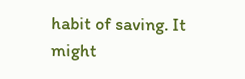habit of saving. It might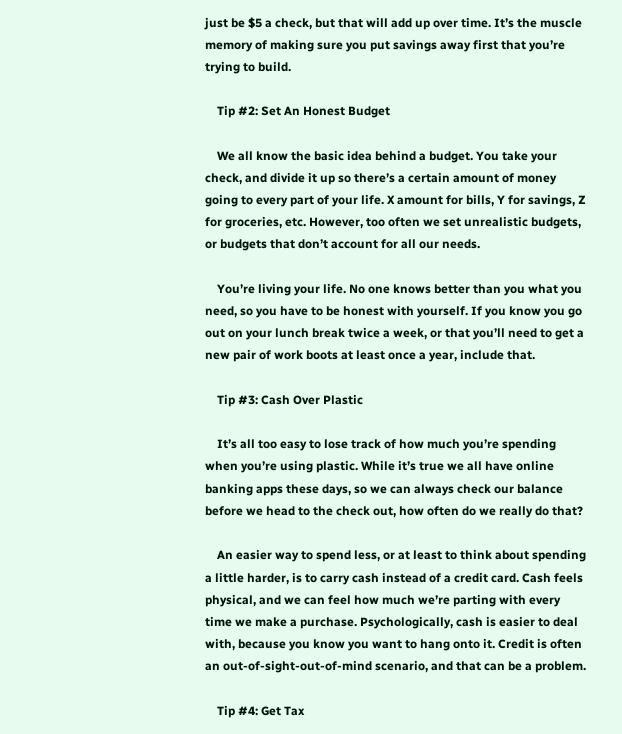just be $5 a check, but that will add up over time. It’s the muscle memory of making sure you put savings away first that you’re trying to build.

    Tip #2: Set An Honest Budget

    We all know the basic idea behind a budget. You take your check, and divide it up so there’s a certain amount of money going to every part of your life. X amount for bills, Y for savings, Z for groceries, etc. However, too often we set unrealistic budgets, or budgets that don’t account for all our needs.

    You’re living your life. No one knows better than you what you need, so you have to be honest with yourself. If you know you go out on your lunch break twice a week, or that you’ll need to get a new pair of work boots at least once a year, include that.

    Tip #3: Cash Over Plastic

    It’s all too easy to lose track of how much you’re spending when you’re using plastic. While it’s true we all have online banking apps these days, so we can always check our balance before we head to the check out, how often do we really do that?

    An easier way to spend less, or at least to think about spending a little harder, is to carry cash instead of a credit card. Cash feels physical, and we can feel how much we’re parting with every time we make a purchase. Psychologically, cash is easier to deal with, because you know you want to hang onto it. Credit is often an out-of-sight-out-of-mind scenario, and that can be a problem.

    Tip #4: Get Tax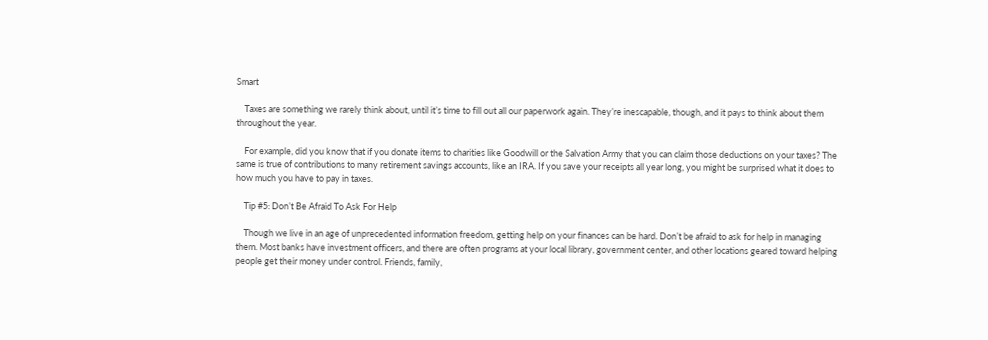Smart

    Taxes are something we rarely think about, until it’s time to fill out all our paperwork again. They’re inescapable, though, and it pays to think about them throughout the year.

    For example, did you know that if you donate items to charities like Goodwill or the Salvation Army that you can claim those deductions on your taxes? The same is true of contributions to many retirement savings accounts, like an IRA. If you save your receipts all year long, you might be surprised what it does to how much you have to pay in taxes.

    Tip #5: Don’t Be Afraid To Ask For Help

    Though we live in an age of unprecedented information freedom, getting help on your finances can be hard. Don’t be afraid to ask for help in managing them. Most banks have investment officers, and there are often programs at your local library, government center, and other locations geared toward helping people get their money under control. Friends, family,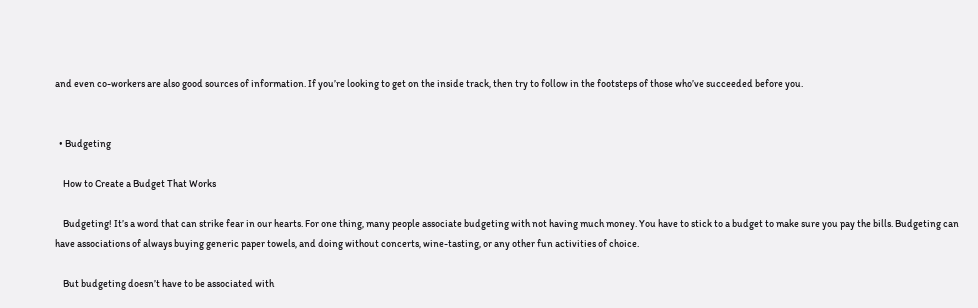and even co-workers are also good sources of information. If you’re looking to get on the inside track, then try to follow in the footsteps of those who’ve succeeded before you.


  • Budgeting

    How to Create a Budget That Works

    Budgeting! It’s a word that can strike fear in our hearts. For one thing, many people associate budgeting with not having much money. You have to stick to a budget to make sure you pay the bills. Budgeting can have associations of always buying generic paper towels, and doing without concerts, wine-tasting, or any other fun activities of choice.

    But budgeting doesn’t have to be associated with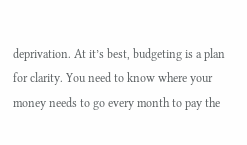deprivation. At it’s best, budgeting is a plan for clarity. You need to know where your money needs to go every month to pay the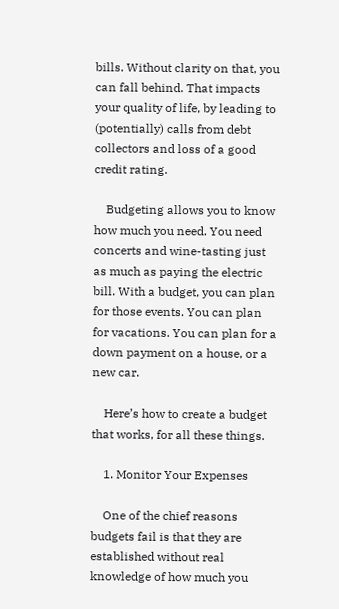bills. Without clarity on that, you can fall behind. That impacts your quality of life, by leading to (potentially) calls from debt collectors and loss of a good credit rating.

    Budgeting allows you to know how much you need. You need concerts and wine-tasting just as much as paying the electric bill. With a budget, you can plan for those events. You can plan for vacations. You can plan for a down payment on a house, or a new car.

    Here’s how to create a budget that works, for all these things.

    1. Monitor Your Expenses

    One of the chief reasons budgets fail is that they are established without real knowledge of how much you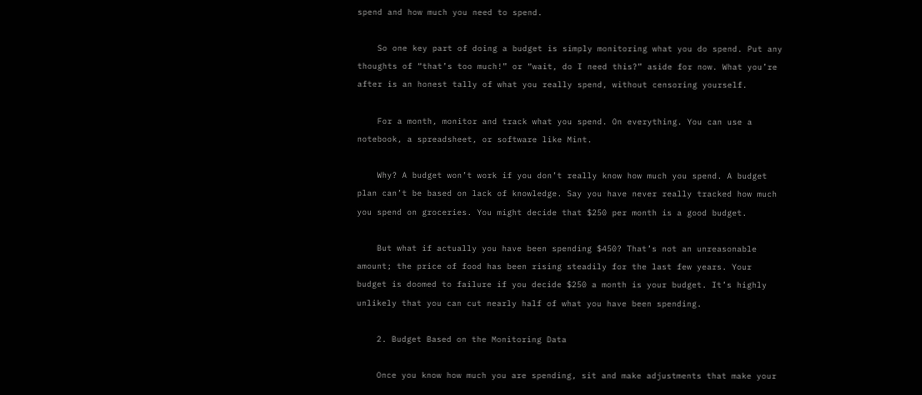spend and how much you need to spend.

    So one key part of doing a budget is simply monitoring what you do spend. Put any thoughts of “that’s too much!” or “wait, do I need this?” aside for now. What you’re after is an honest tally of what you really spend, without censoring yourself.

    For a month, monitor and track what you spend. On everything. You can use a notebook, a spreadsheet, or software like Mint.

    Why? A budget won’t work if you don’t really know how much you spend. A budget plan can’t be based on lack of knowledge. Say you have never really tracked how much you spend on groceries. You might decide that $250 per month is a good budget.

    But what if actually you have been spending $450? That’s not an unreasonable amount; the price of food has been rising steadily for the last few years. Your budget is doomed to failure if you decide $250 a month is your budget. It’s highly unlikely that you can cut nearly half of what you have been spending.

    2. Budget Based on the Monitoring Data

    Once you know how much you are spending, sit and make adjustments that make your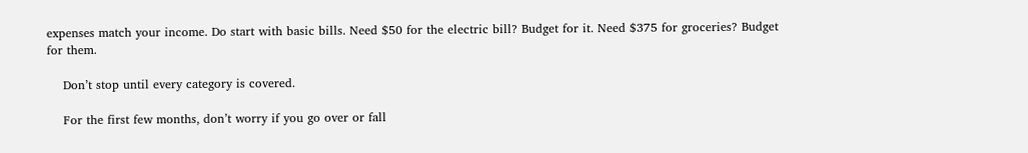expenses match your income. Do start with basic bills. Need $50 for the electric bill? Budget for it. Need $375 for groceries? Budget for them.

    Don’t stop until every category is covered.

    For the first few months, don’t worry if you go over or fall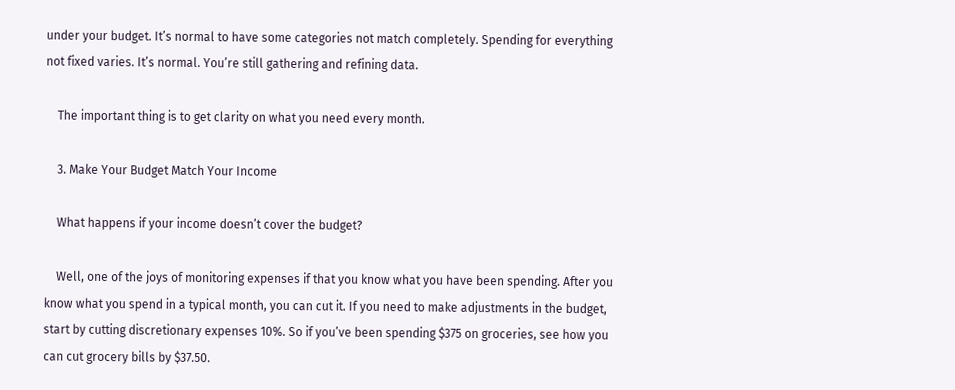under your budget. It’s normal to have some categories not match completely. Spending for everything not fixed varies. It’s normal. You’re still gathering and refining data.

    The important thing is to get clarity on what you need every month.

    3. Make Your Budget Match Your Income

    What happens if your income doesn’t cover the budget?

    Well, one of the joys of monitoring expenses if that you know what you have been spending. After you know what you spend in a typical month, you can cut it. If you need to make adjustments in the budget, start by cutting discretionary expenses 10%. So if you’ve been spending $375 on groceries, see how you can cut grocery bills by $37.50.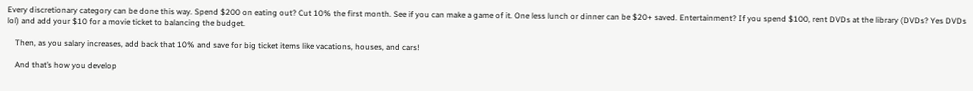Every discretionary category can be done this way. Spend $200 on eating out? Cut 10% the first month. See if you can make a game of it. One less lunch or dinner can be $20+ saved. Entertainment? If you spend $100, rent DVDs at the library (DVDs? Yes DVDs lol) and add your $10 for a movie ticket to balancing the budget.

    Then, as you salary increases, add back that 10% and save for big ticket items like vacations, houses, and cars!

    And that’s how you develop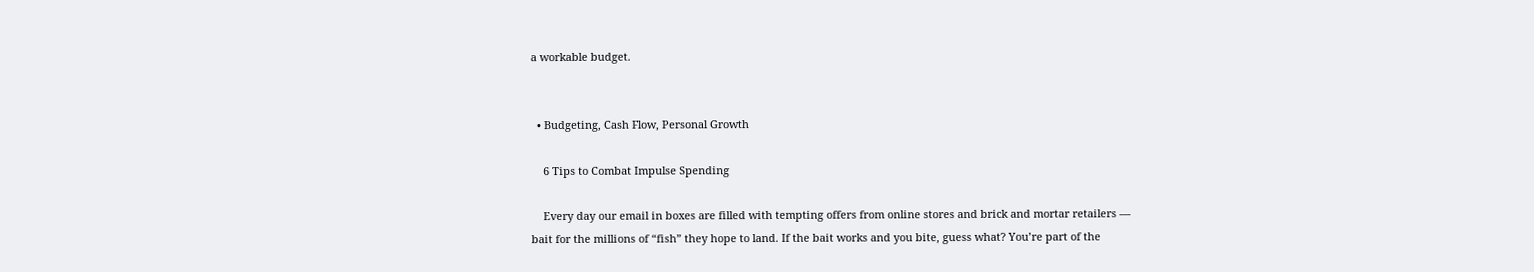a workable budget.


  • Budgeting, Cash Flow, Personal Growth

    6 Tips to Combat Impulse Spending

    Every day our email in boxes are filled with tempting offers from online stores and brick and mortar retailers — bait for the millions of “fish” they hope to land. If the bait works and you bite, guess what? You’re part of the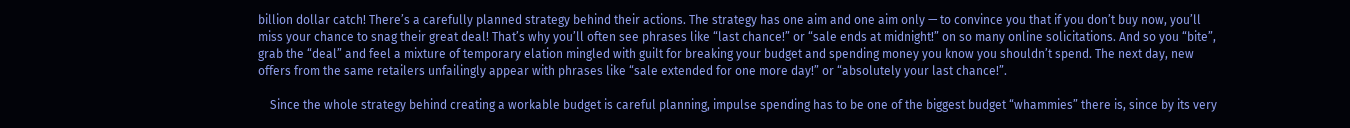billion dollar catch! There’s a carefully planned strategy behind their actions. The strategy has one aim and one aim only — to convince you that if you don’t buy now, you’ll miss your chance to snag their great deal! That’s why you’ll often see phrases like “last chance!” or “sale ends at midnight!” on so many online solicitations. And so you “bite”, grab the “deal” and feel a mixture of temporary elation mingled with guilt for breaking your budget and spending money you know you shouldn’t spend. The next day, new offers from the same retailers unfailingly appear with phrases like “sale extended for one more day!” or “absolutely your last chance!”.

    Since the whole strategy behind creating a workable budget is careful planning, impulse spending has to be one of the biggest budget “whammies” there is, since by its very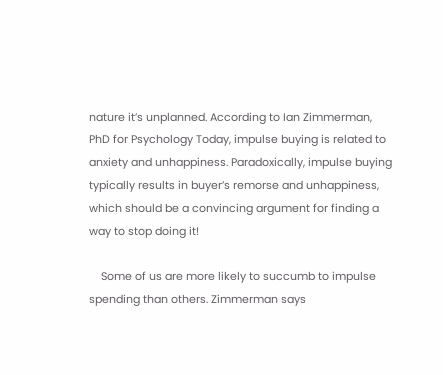nature it’s unplanned. According to Ian Zimmerman, PhD for Psychology Today, impulse buying is related to anxiety and unhappiness. Paradoxically, impulse buying typically results in buyer’s remorse and unhappiness, which should be a convincing argument for finding a way to stop doing it!

    Some of us are more likely to succumb to impulse spending than others. Zimmerman says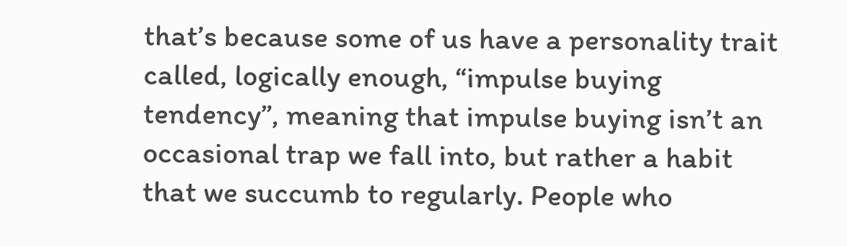that’s because some of us have a personality trait called, logically enough, “impulse buying tendency”, meaning that impulse buying isn’t an occasional trap we fall into, but rather a habit that we succumb to regularly. People who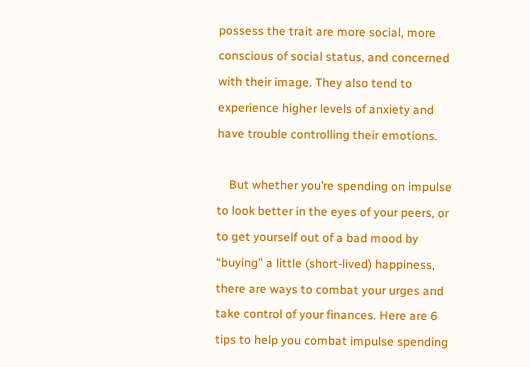possess the trait are more social, more conscious of social status, and concerned with their image. They also tend to experience higher levels of anxiety and have trouble controlling their emotions.

    But whether you’re spending on impulse to look better in the eyes of your peers, or to get yourself out of a bad mood by “buying” a little (short-lived) happiness, there are ways to combat your urges and take control of your finances. Here are 6 tips to help you combat impulse spending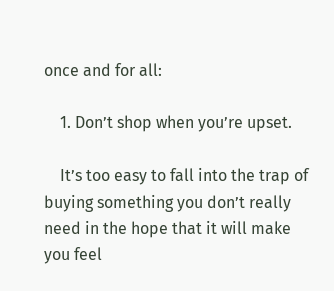once and for all:

    1. Don’t shop when you’re upset.

    It’s too easy to fall into the trap of buying something you don’t really need in the hope that it will make you feel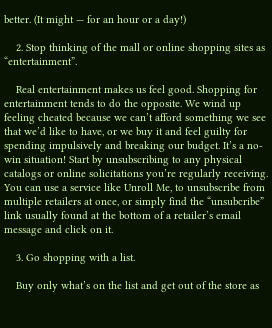better. (It might — for an hour or a day!)

    2. Stop thinking of the mall or online shopping sites as “entertainment”.

    Real entertainment makes us feel good. Shopping for entertainment tends to do the opposite. We wind up feeling cheated because we can’t afford something we see that we’d like to have, or we buy it and feel guilty for spending impulsively and breaking our budget. It’s a no-win situation! Start by unsubscribing to any physical catalogs or online solicitations you’re regularly receiving. You can use a service like Unroll Me, to unsubscribe from multiple retailers at once, or simply find the “unsubcribe” link usually found at the bottom of a retailer’s email message and click on it.

    3. Go shopping with a list.

    Buy only what’s on the list and get out of the store as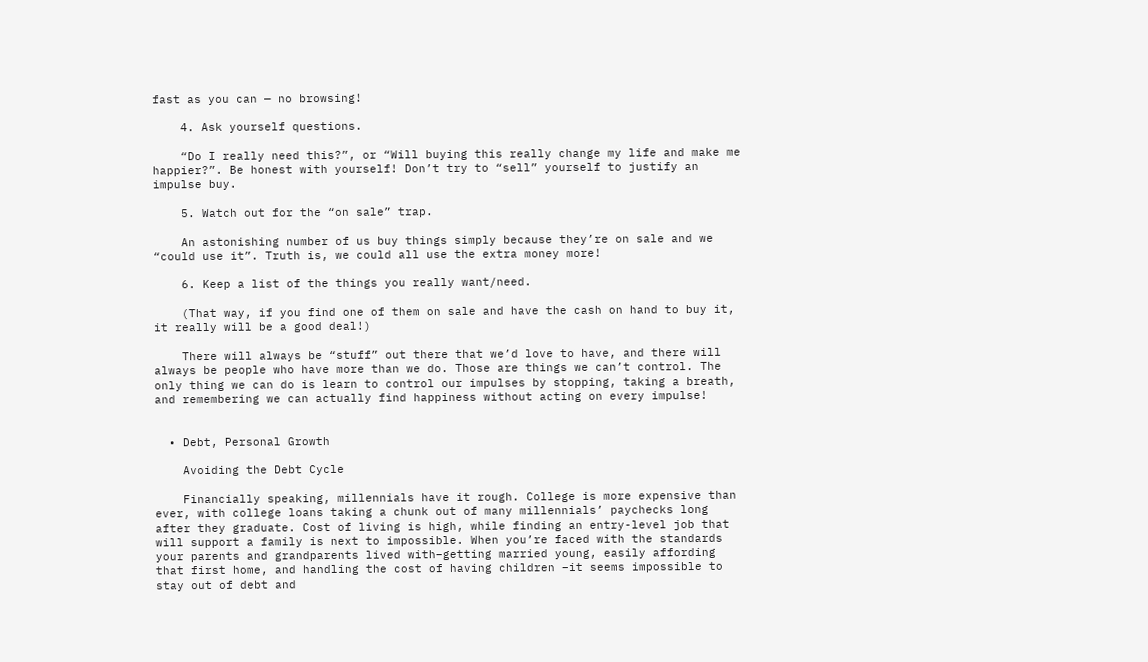fast as you can — no browsing!

    4. Ask yourself questions.

    “Do I really need this?”, or “Will buying this really change my life and make me happier?”. Be honest with yourself! Don’t try to “sell” yourself to justify an impulse buy.

    5. Watch out for the “on sale” trap.

    An astonishing number of us buy things simply because they’re on sale and we “could use it”. Truth is, we could all use the extra money more!

    6. Keep a list of the things you really want/need.

    (That way, if you find one of them on sale and have the cash on hand to buy it, it really will be a good deal!)

    There will always be “stuff” out there that we’d love to have, and there will always be people who have more than we do. Those are things we can’t control. The only thing we can do is learn to control our impulses by stopping, taking a breath, and remembering we can actually find happiness without acting on every impulse!


  • Debt, Personal Growth

    Avoiding the Debt Cycle

    Financially speaking, millennials have it rough. College is more expensive than ever, with college loans taking a chunk out of many millennials’ paychecks long after they graduate. Cost of living is high, while finding an entry-level job that will support a family is next to impossible. When you’re faced with the standards your parents and grandparents lived with–getting married young, easily affording that first home, and handling the cost of having children –it seems impossible to stay out of debt and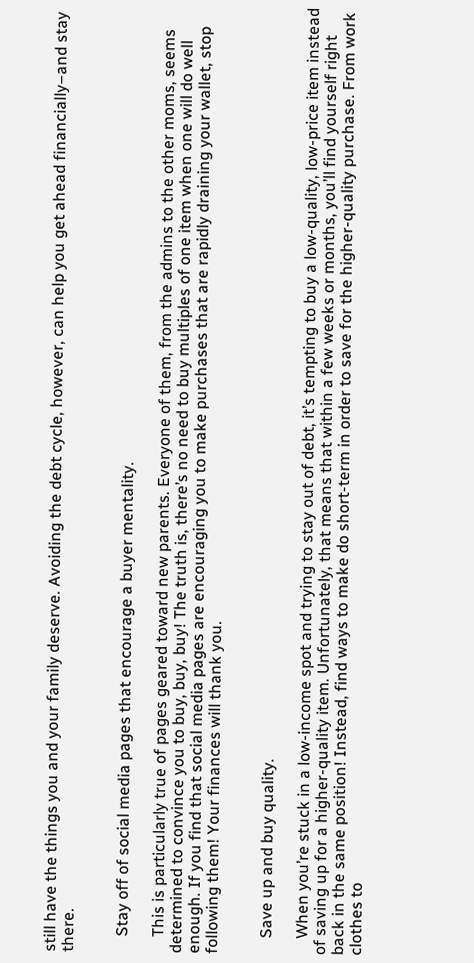still have the things you and your family deserve. Avoiding the debt cycle, however, can help you get ahead financially–and stay there.


    Stay off of social media pages that encourage a buyer mentality.

    This is particularly true of pages geared toward new parents. Everyone of them, from the admins to the other moms, seems determined to convince you to buy, buy, buy! The truth is, there’s no need to buy multiples of one item when one will do well enough. If you find that social media pages are encouraging you to make purchases that are rapidly draining your wallet, stop following them! Your finances will thank you.


    Save up and buy quality.

    When you’re stuck in a low-income spot and trying to stay out of debt, it’s tempting to buy a low-quality, low-price item instead of saving up for a higher-quality item. Unfortunately, that means that within a few weeks or months, you’ll find yourself right back in the same position! Instead, find ways to make do short-term in order to save for the higher-quality purchase. From work clothes to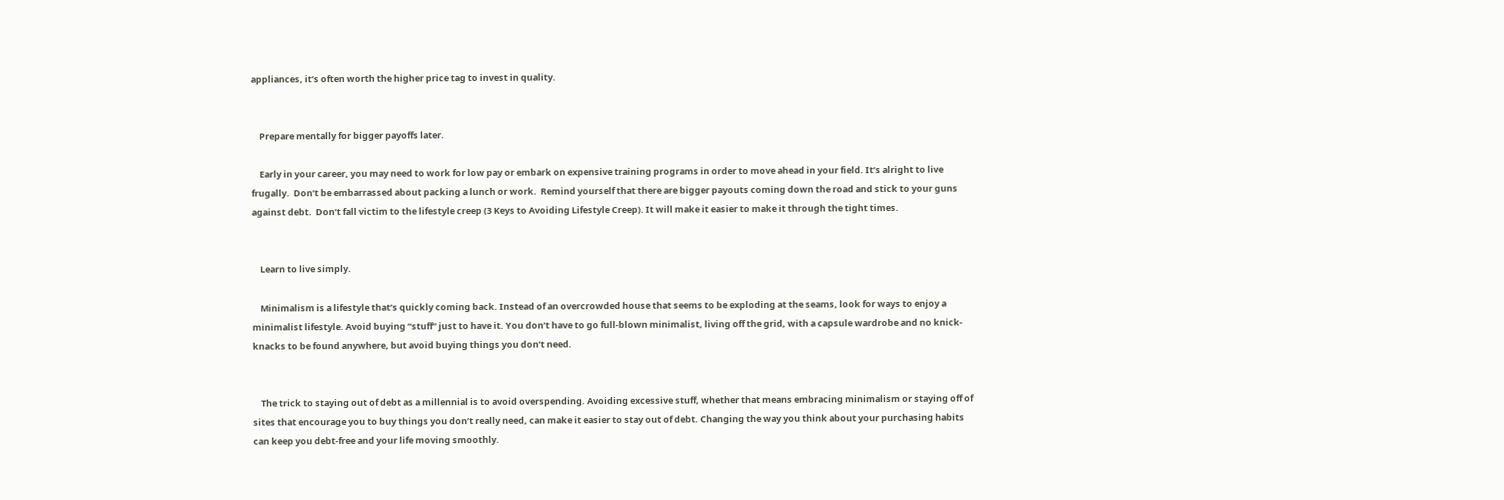appliances, it’s often worth the higher price tag to invest in quality.


    Prepare mentally for bigger payoffs later.

    Early in your career, you may need to work for low pay or embark on expensive training programs in order to move ahead in your field. It’s alright to live frugally.  Don’t be embarrassed about packing a lunch or work.  Remind yourself that there are bigger payouts coming down the road and stick to your guns against debt.  Don’t fall victim to the lifestyle creep (3 Keys to Avoiding Lifestyle Creep). It will make it easier to make it through the tight times.


    Learn to live simply.

    Minimalism is a lifestyle that’s quickly coming back. Instead of an overcrowded house that seems to be exploding at the seams, look for ways to enjoy a minimalist lifestyle. Avoid buying “stuff” just to have it. You don’t have to go full-blown minimalist, living off the grid, with a capsule wardrobe and no knick-knacks to be found anywhere, but avoid buying things you don’t need.


    The trick to staying out of debt as a millennial is to avoid overspending. Avoiding excessive stuff, whether that means embracing minimalism or staying off of sites that encourage you to buy things you don’t really need, can make it easier to stay out of debt. Changing the way you think about your purchasing habits can keep you debt-free and your life moving smoothly.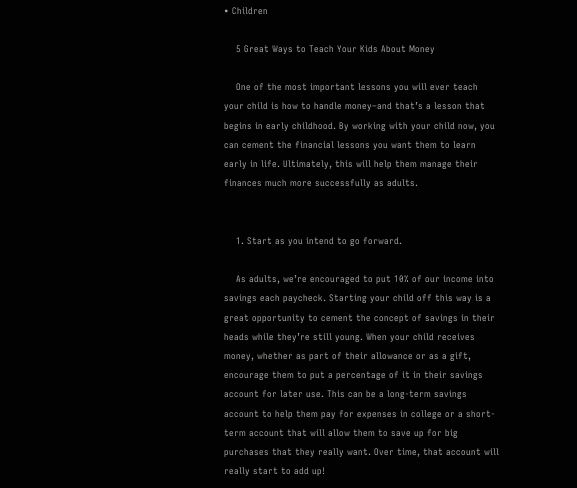• Children

    5 Great Ways to Teach Your Kids About Money

    One of the most important lessons you will ever teach your child is how to handle money–and that’s a lesson that begins in early childhood. By working with your child now, you can cement the financial lessons you want them to learn early in life. Ultimately, this will help them manage their finances much more successfully as adults.


    1. Start as you intend to go forward.

    As adults, we’re encouraged to put 10% of our income into savings each paycheck. Starting your child off this way is a great opportunity to cement the concept of savings in their heads while they’re still young. When your child receives money, whether as part of their allowance or as a gift, encourage them to put a percentage of it in their savings account for later use. This can be a long-term savings account to help them pay for expenses in college or a short-term account that will allow them to save up for big purchases that they really want. Over time, that account will really start to add up!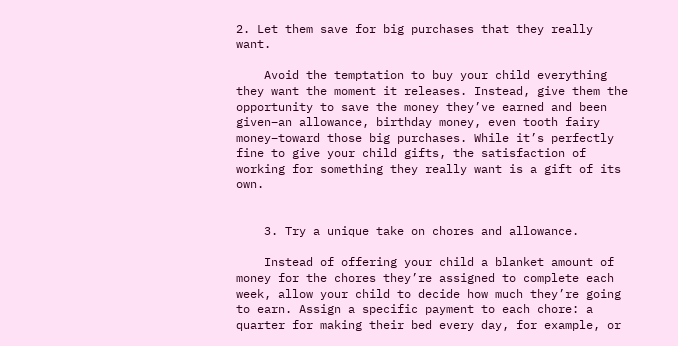2. Let them save for big purchases that they really want.

    Avoid the temptation to buy your child everything they want the moment it releases. Instead, give them the opportunity to save the money they’ve earned and been given–an allowance, birthday money, even tooth fairy money–toward those big purchases. While it’s perfectly fine to give your child gifts, the satisfaction of working for something they really want is a gift of its own.


    3. Try a unique take on chores and allowance.

    Instead of offering your child a blanket amount of money for the chores they’re assigned to complete each week, allow your child to decide how much they’re going to earn. Assign a specific payment to each chore: a quarter for making their bed every day, for example, or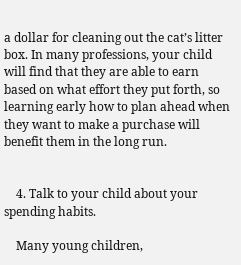a dollar for cleaning out the cat’s litter box. In many professions, your child will find that they are able to earn based on what effort they put forth, so learning early how to plan ahead when they want to make a purchase will benefit them in the long run.


    4. Talk to your child about your spending habits.

    Many young children,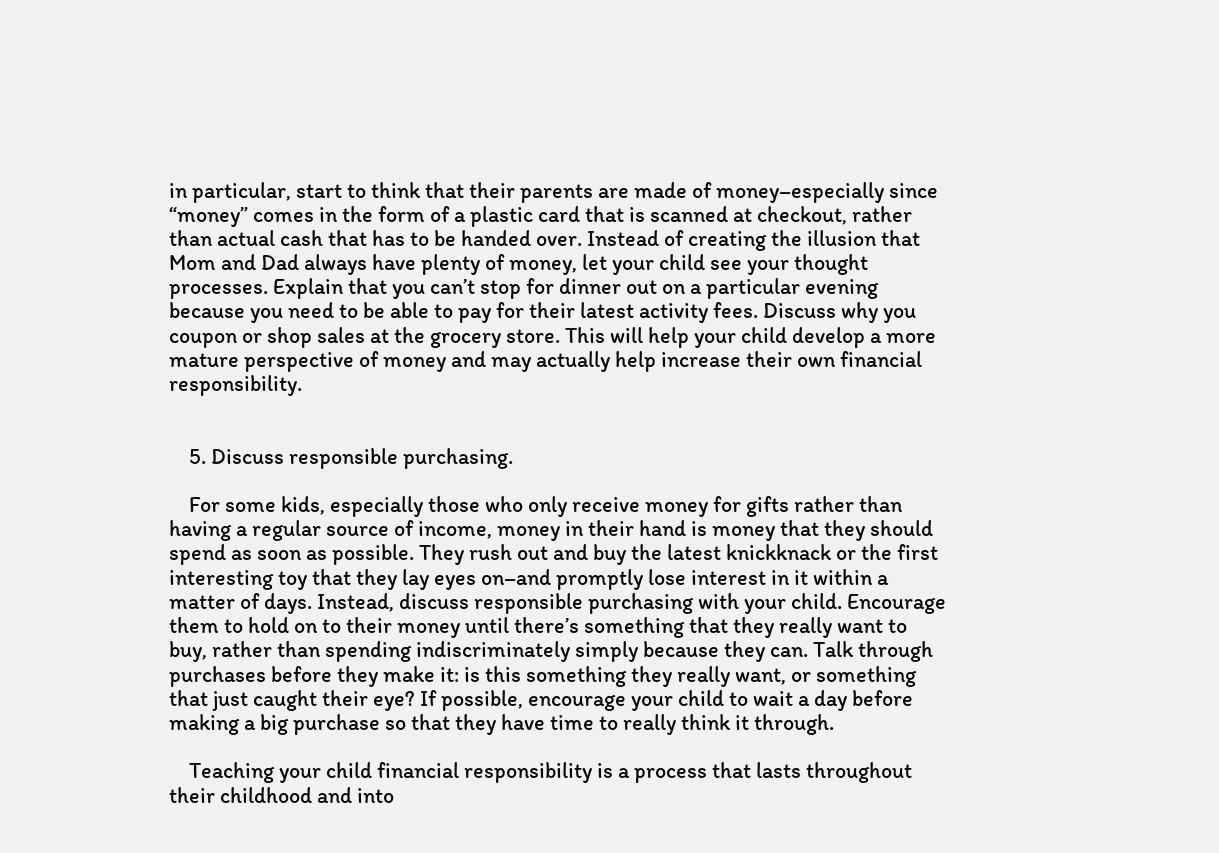in particular, start to think that their parents are made of money–especially since “money” comes in the form of a plastic card that is scanned at checkout, rather than actual cash that has to be handed over. Instead of creating the illusion that Mom and Dad always have plenty of money, let your child see your thought processes. Explain that you can’t stop for dinner out on a particular evening because you need to be able to pay for their latest activity fees. Discuss why you coupon or shop sales at the grocery store. This will help your child develop a more mature perspective of money and may actually help increase their own financial responsibility.


    5. Discuss responsible purchasing.

    For some kids, especially those who only receive money for gifts rather than having a regular source of income, money in their hand is money that they should spend as soon as possible. They rush out and buy the latest knickknack or the first interesting toy that they lay eyes on–and promptly lose interest in it within a matter of days. Instead, discuss responsible purchasing with your child. Encourage them to hold on to their money until there’s something that they really want to buy, rather than spending indiscriminately simply because they can. Talk through purchases before they make it: is this something they really want, or something that just caught their eye? If possible, encourage your child to wait a day before making a big purchase so that they have time to really think it through.

    Teaching your child financial responsibility is a process that lasts throughout their childhood and into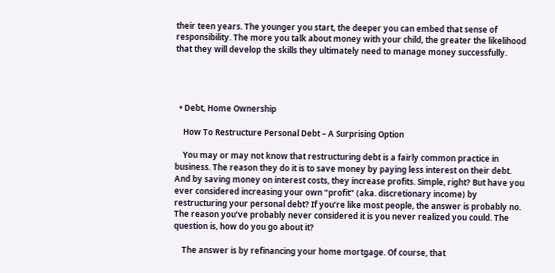their teen years. The younger you start, the deeper you can embed that sense of responsibility. The more you talk about money with your child, the greater the likelihood that they will develop the skills they ultimately need to manage money successfully.




  • Debt, Home Ownership

    How To Restructure Personal Debt – A Surprising Option

    You may or may not know that restructuring debt is a fairly common practice in business. The reason they do it is to save money by paying less interest on their debt. And by saving money on interest costs, they increase profits. Simple, right? But have you ever considered increasing your own “profit” (aka. discretionary income) by restructuring your personal debt? If you’re like most people, the answer is probably no. The reason you’ve probably never considered it is you never realized you could. The question is, how do you go about it?

    The answer is by refinancing your home mortgage. Of course, that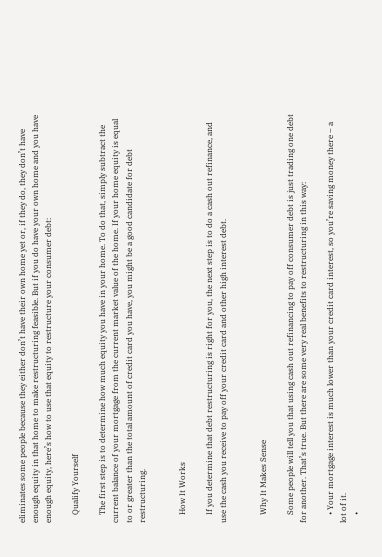eliminates some people because they either don’t have their own home yet or, if they do, they don’t have enough equity in that home to make restructuring feasible. But if you do have your own home and you have enough equity, here’s how to use that equity to restructure your consumer debt:

    Qualify Yourself

    The first step is to determine how much equity you have in your home. To do that, simply subtract the current balance of your mortgage from the current market value of the home. If your home equity is equal to or greater than the total amount of credit card you have, you might be a good candidate for debt restructuring.


    How It Works

    If you determine that debt restructuring is right for you, the next step is to do a cash out refinance, and use the cash you receive to pay off your credit card and other high interest debt.


    Why It Makes Sense

    Some people will tell you that using cash out refinancing to pay off consumer debt is just trading one debt for another. That’s true. But there are some very real benefits to restructuring in this way:

    • Your mortgage interest is much lower than your credit card interest, so you’re saving money there – a lot of it.
    •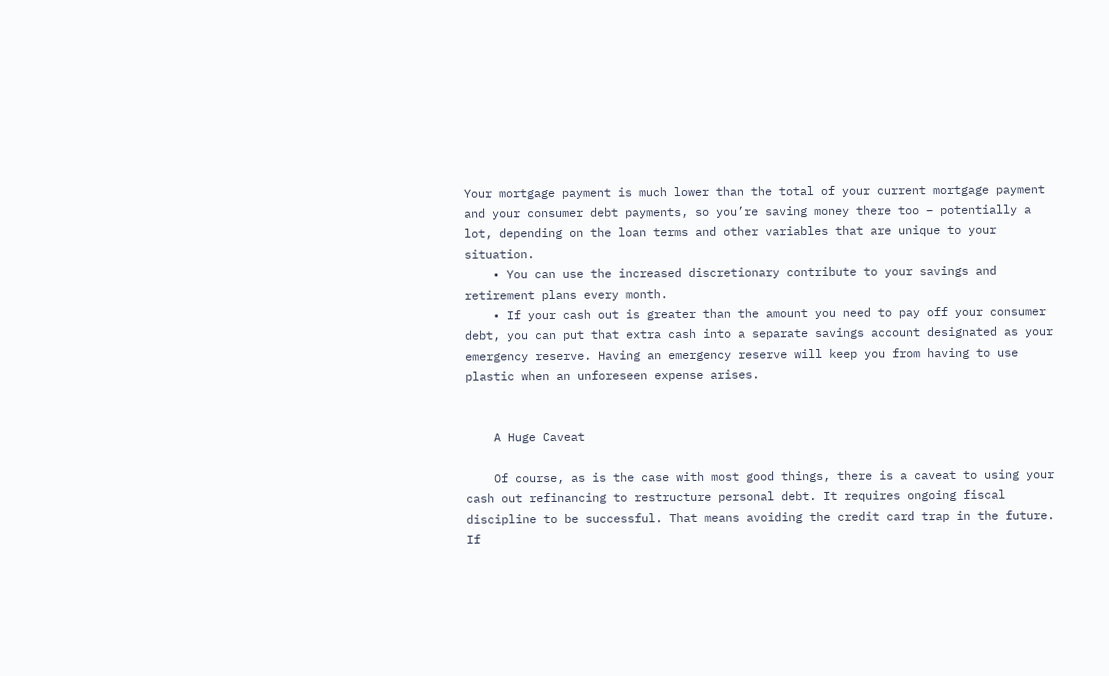Your mortgage payment is much lower than the total of your current mortgage payment and your consumer debt payments, so you’re saving money there too – potentially a lot, depending on the loan terms and other variables that are unique to your situation.
    • You can use the increased discretionary contribute to your savings and retirement plans every month.
    • If your cash out is greater than the amount you need to pay off your consumer debt, you can put that extra cash into a separate savings account designated as your emergency reserve. Having an emergency reserve will keep you from having to use plastic when an unforeseen expense arises.


    A Huge Caveat

    Of course, as is the case with most good things, there is a caveat to using your cash out refinancing to restructure personal debt. It requires ongoing fiscal discipline to be successful. That means avoiding the credit card trap in the future. If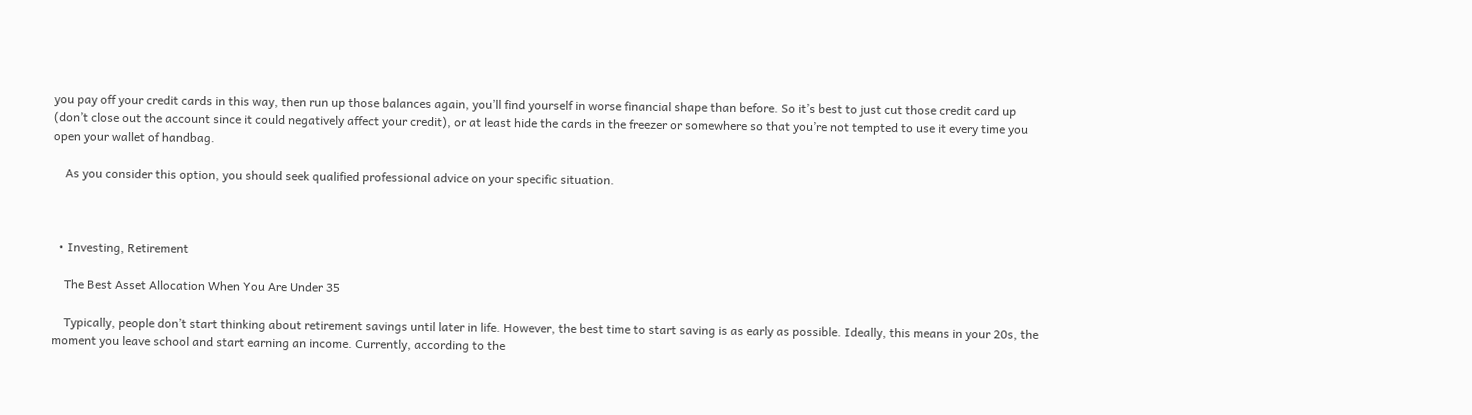you pay off your credit cards in this way, then run up those balances again, you’ll find yourself in worse financial shape than before. So it’s best to just cut those credit card up (don’t close out the account since it could negatively affect your credit), or at least hide the cards in the freezer or somewhere so that you’re not tempted to use it every time you open your wallet of handbag.

    As you consider this option, you should seek qualified professional advice on your specific situation.



  • Investing, Retirement

    The Best Asset Allocation When You Are Under 35

    Typically, people don’t start thinking about retirement savings until later in life. However, the best time to start saving is as early as possible. Ideally, this means in your 20s, the moment you leave school and start earning an income. Currently, according to the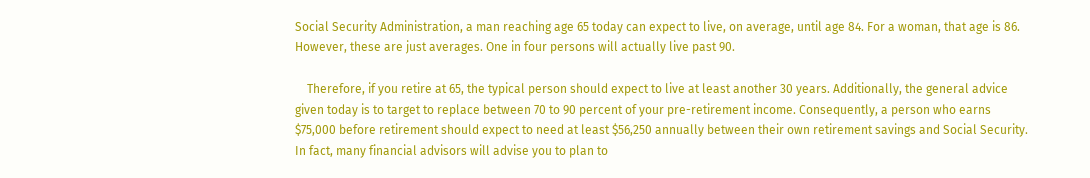Social Security Administration, a man reaching age 65 today can expect to live, on average, until age 84. For a woman, that age is 86. However, these are just averages. One in four persons will actually live past 90.

    Therefore, if you retire at 65, the typical person should expect to live at least another 30 years. Additionally, the general advice given today is to target to replace between 70 to 90 percent of your pre-retirement income. Consequently, a person who earns $75,000 before retirement should expect to need at least $56,250 annually between their own retirement savings and Social Security. In fact, many financial advisors will advise you to plan to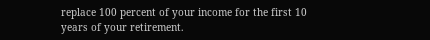replace 100 percent of your income for the first 10 years of your retirement.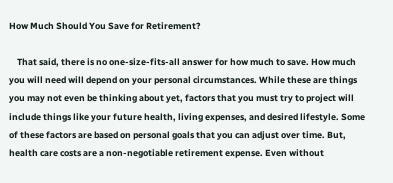How Much Should You Save for Retirement?

    That said, there is no one-size-fits-all answer for how much to save. How much you will need will depend on your personal circumstances. While these are things you may not even be thinking about yet, factors that you must try to project will include things like your future health, living expenses, and desired lifestyle. Some of these factors are based on personal goals that you can adjust over time. But, health care costs are a non-negotiable retirement expense. Even without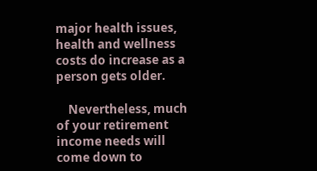major health issues, health and wellness costs do increase as a person gets older.

    Nevertheless, much of your retirement income needs will come down to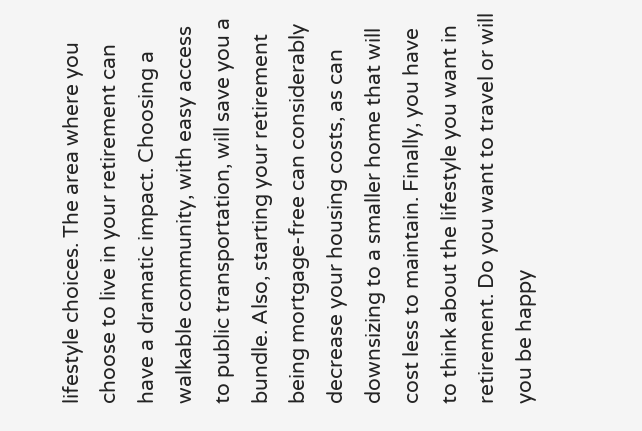lifestyle choices. The area where you choose to live in your retirement can have a dramatic impact. Choosing a walkable community, with easy access to public transportation, will save you a bundle. Also, starting your retirement being mortgage-free can considerably decrease your housing costs, as can downsizing to a smaller home that will cost less to maintain. Finally, you have to think about the lifestyle you want in retirement. Do you want to travel or will you be happy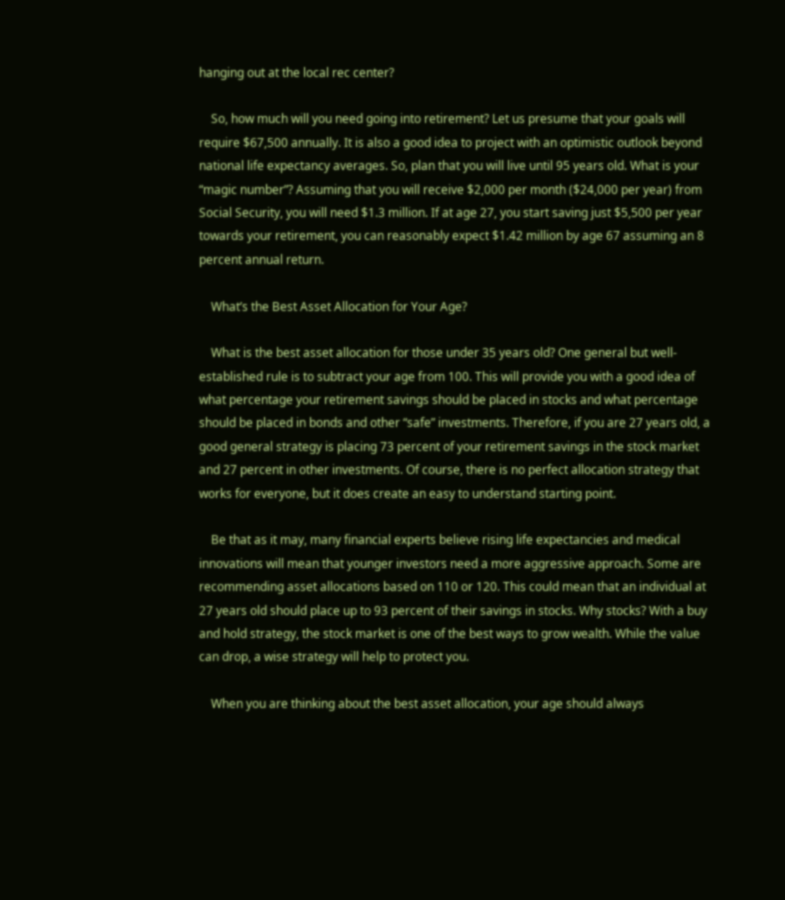hanging out at the local rec center?

    So, how much will you need going into retirement? Let us presume that your goals will require $67,500 annually. It is also a good idea to project with an optimistic outlook beyond national life expectancy averages. So, plan that you will live until 95 years old. What is your “magic number”? Assuming that you will receive $2,000 per month ($24,000 per year) from Social Security, you will need $1.3 million. If at age 27, you start saving just $5,500 per year towards your retirement, you can reasonably expect $1.42 million by age 67 assuming an 8 percent annual return.

    What’s the Best Asset Allocation for Your Age?

    What is the best asset allocation for those under 35 years old? One general but well-established rule is to subtract your age from 100. This will provide you with a good idea of what percentage your retirement savings should be placed in stocks and what percentage should be placed in bonds and other “safe” investments. Therefore, if you are 27 years old, a good general strategy is placing 73 percent of your retirement savings in the stock market and 27 percent in other investments. Of course, there is no perfect allocation strategy that works for everyone, but it does create an easy to understand starting point.

    Be that as it may, many financial experts believe rising life expectancies and medical innovations will mean that younger investors need a more aggressive approach. Some are recommending asset allocations based on 110 or 120. This could mean that an individual at 27 years old should place up to 93 percent of their savings in stocks. Why stocks? With a buy and hold strategy, the stock market is one of the best ways to grow wealth. While the value can drop, a wise strategy will help to protect you.

    When you are thinking about the best asset allocation, your age should always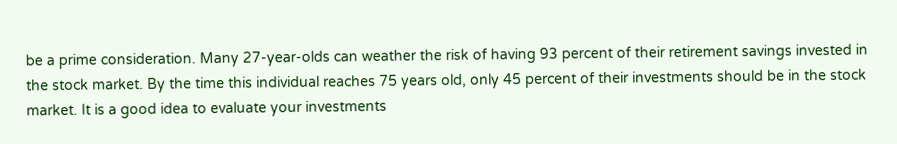be a prime consideration. Many 27-year-olds can weather the risk of having 93 percent of their retirement savings invested in the stock market. By the time this individual reaches 75 years old, only 45 percent of their investments should be in the stock market. It is a good idea to evaluate your investments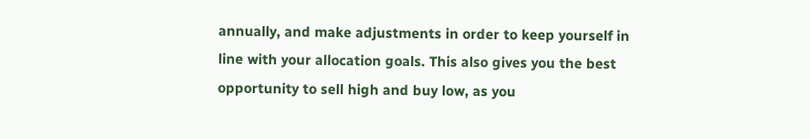annually, and make adjustments in order to keep yourself in line with your allocation goals. This also gives you the best opportunity to sell high and buy low, as you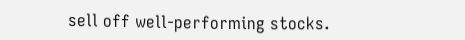sell off well-performing stocks.